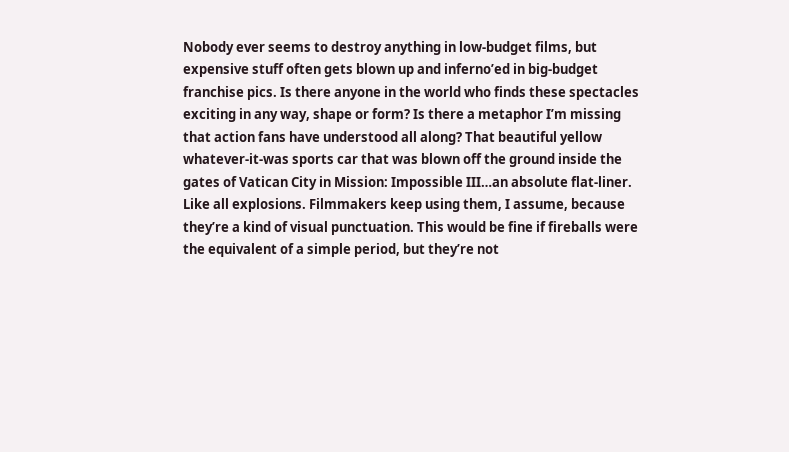Nobody ever seems to destroy anything in low-budget films, but expensive stuff often gets blown up and inferno’ed in big-budget franchise pics. Is there anyone in the world who finds these spectacles exciting in any way, shape or form? Is there a metaphor I’m missing that action fans have understood all along? That beautiful yellow whatever-it-was sports car that was blown off the ground inside the gates of Vatican City in Mission: Impossible III…an absolute flat-liner. Like all explosions. Filmmakers keep using them, I assume, because they’re a kind of visual punctuation. This would be fine if fireballs were the equivalent of a simple period, but they’re not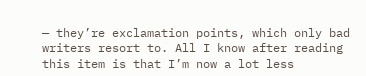— they’re exclamation points, which only bad writers resort to. All I know after reading this item is that I’m now a lot less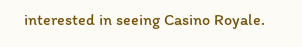interested in seeing Casino Royale.